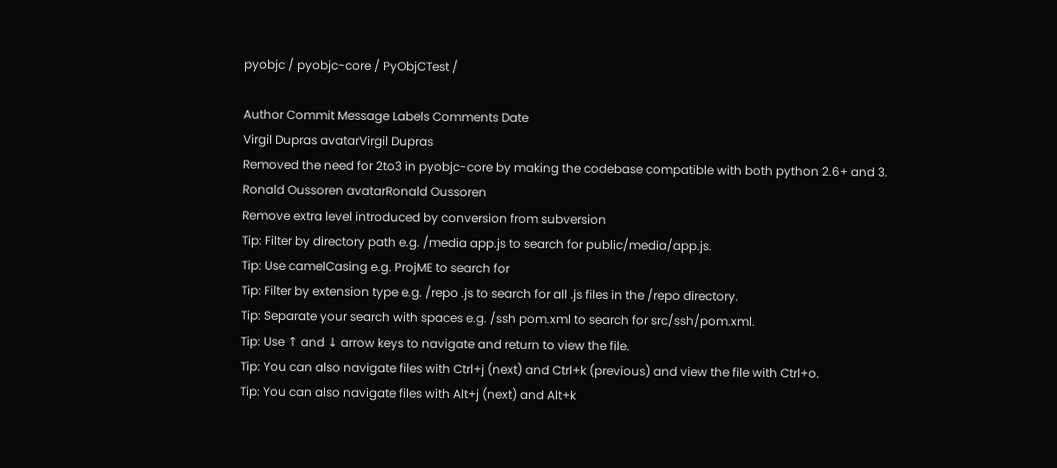pyobjc / pyobjc-core / PyObjCTest /

Author Commit Message Labels Comments Date
Virgil Dupras avatarVirgil Dupras
Removed the need for 2to3 in pyobjc-core by making the codebase compatible with both python 2.6+ and 3.
Ronald Oussoren avatarRonald Oussoren
Remove extra level introduced by conversion from subversion
Tip: Filter by directory path e.g. /media app.js to search for public/media/app.js.
Tip: Use camelCasing e.g. ProjME to search for
Tip: Filter by extension type e.g. /repo .js to search for all .js files in the /repo directory.
Tip: Separate your search with spaces e.g. /ssh pom.xml to search for src/ssh/pom.xml.
Tip: Use ↑ and ↓ arrow keys to navigate and return to view the file.
Tip: You can also navigate files with Ctrl+j (next) and Ctrl+k (previous) and view the file with Ctrl+o.
Tip: You can also navigate files with Alt+j (next) and Alt+k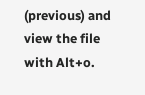(previous) and view the file with Alt+o.